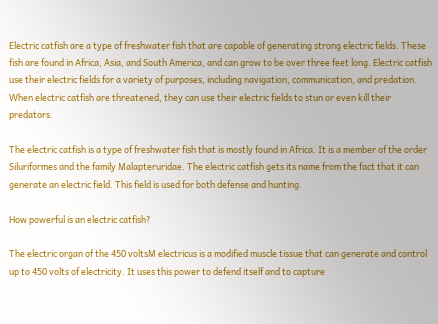Electric catfish are a type of freshwater fish that are capable of generating strong electric fields. These fish are found in Africa, Asia, and South America, and can grow to be over three feet long. Electric catfish use their electric fields for a variety of purposes, including navigation, communication, and predation. When electric catfish are threatened, they can use their electric fields to stun or even kill their predators.

The electric catfish is a type of freshwater fish that is mostly found in Africa. It is a member of the order Siluriformes and the family Malapteruridae. The electric catfish gets its name from the fact that it can generate an electric field. This field is used for both defense and hunting.

How powerful is an electric catfish?

The electric organ of the 450 voltsM electricus is a modified muscle tissue that can generate and control up to 450 volts of electricity. It uses this power to defend itself and to capture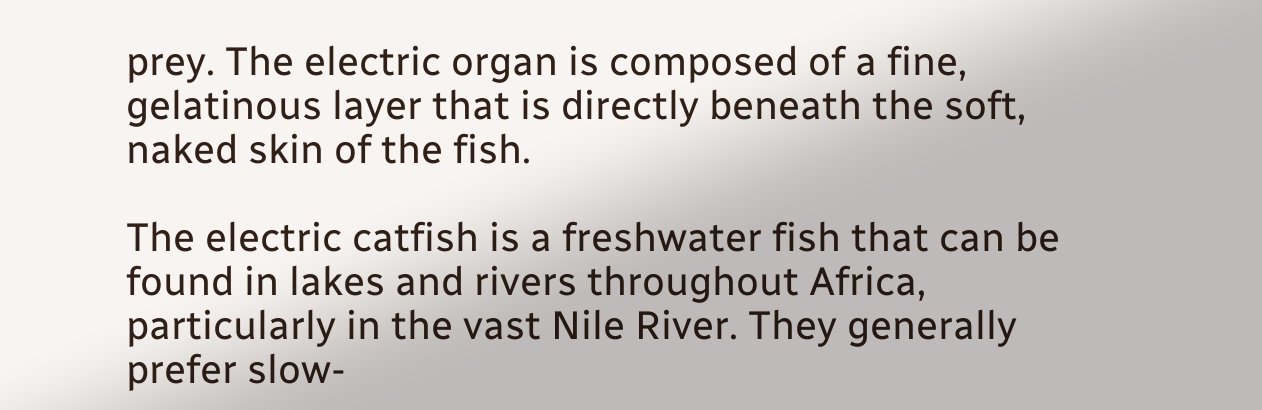prey. The electric organ is composed of a fine, gelatinous layer that is directly beneath the soft, naked skin of the fish.

The electric catfish is a freshwater fish that can be found in lakes and rivers throughout Africa, particularly in the vast Nile River. They generally prefer slow-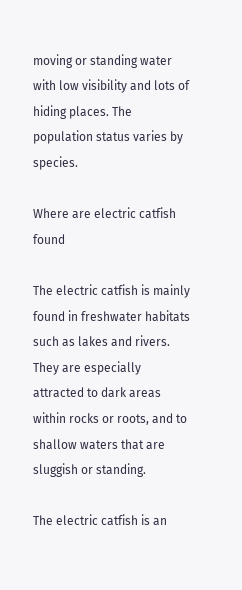moving or standing water with low visibility and lots of hiding places. The population status varies by species.

Where are electric catfish found

The electric catfish is mainly found in freshwater habitats such as lakes and rivers. They are especially attracted to dark areas within rocks or roots, and to shallow waters that are sluggish or standing.

The electric catfish is an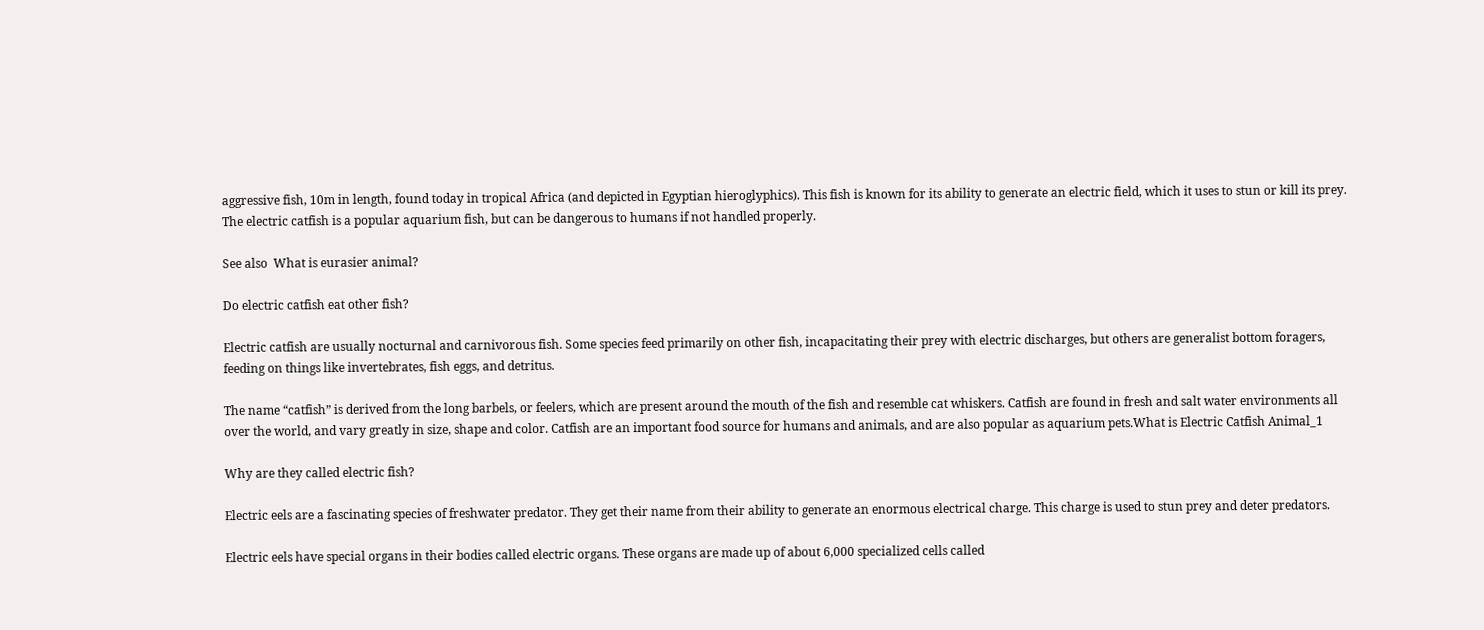aggressive fish, 10m in length, found today in tropical Africa (and depicted in Egyptian hieroglyphics). This fish is known for its ability to generate an electric field, which it uses to stun or kill its prey. The electric catfish is a popular aquarium fish, but can be dangerous to humans if not handled properly.

See also  What is eurasier animal?

Do electric catfish eat other fish?

Electric catfish are usually nocturnal and carnivorous fish. Some species feed primarily on other fish, incapacitating their prey with electric discharges, but others are generalist bottom foragers, feeding on things like invertebrates, fish eggs, and detritus.

The name “catfish” is derived from the long barbels, or feelers, which are present around the mouth of the fish and resemble cat whiskers. Catfish are found in fresh and salt water environments all over the world, and vary greatly in size, shape and color. Catfish are an important food source for humans and animals, and are also popular as aquarium pets.What is Electric Catfish Animal_1

Why are they called electric fish?

Electric eels are a fascinating species of freshwater predator. They get their name from their ability to generate an enormous electrical charge. This charge is used to stun prey and deter predators.

Electric eels have special organs in their bodies called electric organs. These organs are made up of about 6,000 specialized cells called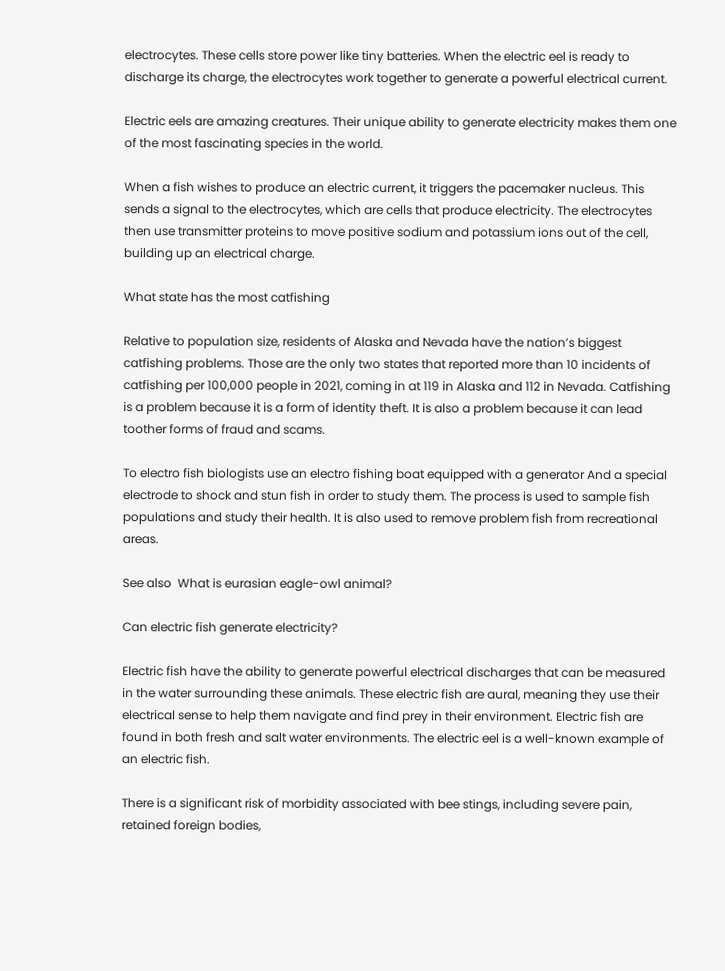electrocytes. These cells store power like tiny batteries. When the electric eel is ready to discharge its charge, the electrocytes work together to generate a powerful electrical current.

Electric eels are amazing creatures. Their unique ability to generate electricity makes them one of the most fascinating species in the world.

When a fish wishes to produce an electric current, it triggers the pacemaker nucleus. This sends a signal to the electrocytes, which are cells that produce electricity. The electrocytes then use transmitter proteins to move positive sodium and potassium ions out of the cell, building up an electrical charge.

What state has the most catfishing

Relative to population size, residents of Alaska and Nevada have the nation’s biggest catfishing problems. Those are the only two states that reported more than 10 incidents of catfishing per 100,000 people in 2021, coming in at 119 in Alaska and 112 in Nevada. Catfishing is a problem because it is a form of identity theft. It is also a problem because it can lead toother forms of fraud and scams.

To electro fish biologists use an electro fishing boat equipped with a generator And a special electrode to shock and stun fish in order to study them. The process is used to sample fish populations and study their health. It is also used to remove problem fish from recreational areas.

See also  What is eurasian eagle-owl animal?

Can electric fish generate electricity?

Electric fish have the ability to generate powerful electrical discharges that can be measured in the water surrounding these animals. These electric fish are aural, meaning they use their electrical sense to help them navigate and find prey in their environment. Electric fish are found in both fresh and salt water environments. The electric eel is a well-known example of an electric fish.

There is a significant risk of morbidity associated with bee stings, including severe pain, retained foreign bodies,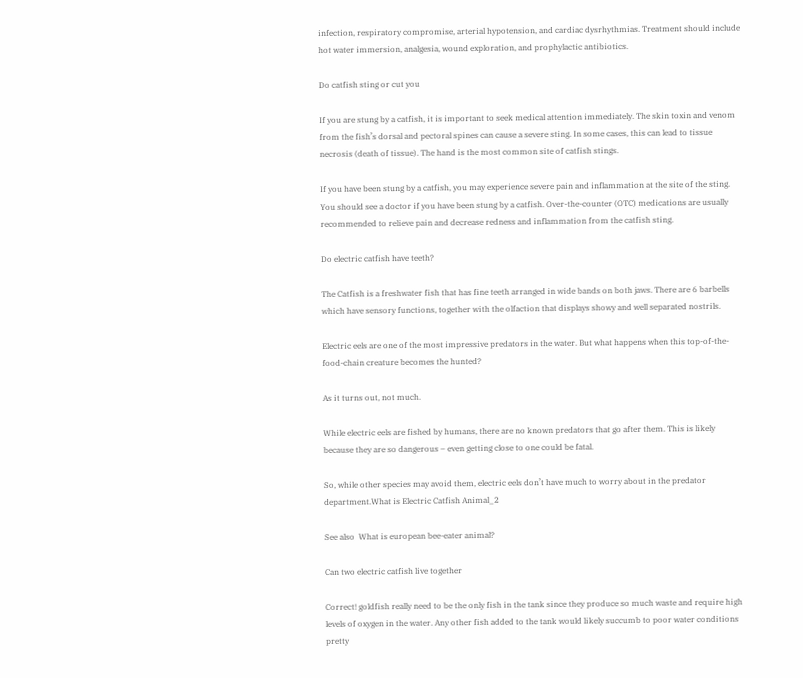infection, respiratory compromise, arterial hypotension, and cardiac dysrhythmias. Treatment should include hot water immersion, analgesia, wound exploration, and prophylactic antibiotics.

Do catfish sting or cut you

If you are stung by a catfish, it is important to seek medical attention immediately. The skin toxin and venom from the fish’s dorsal and pectoral spines can cause a severe sting. In some cases, this can lead to tissue necrosis (death of tissue). The hand is the most common site of catfish stings.

If you have been stung by a catfish, you may experience severe pain and inflammation at the site of the sting. You should see a doctor if you have been stung by a catfish. Over-the-counter (OTC) medications are usually recommended to relieve pain and decrease redness and inflammation from the catfish sting.

Do electric catfish have teeth?

The Catfish is a freshwater fish that has fine teeth arranged in wide bands on both jaws. There are 6 barbells which have sensory functions, together with the olfaction that displays showy and well separated nostrils.

Electric eels are one of the most impressive predators in the water. But what happens when this top-of-the-food-chain creature becomes the hunted?

As it turns out, not much.

While electric eels are fished by humans, there are no known predators that go after them. This is likely because they are so dangerous – even getting close to one could be fatal.

So, while other species may avoid them, electric eels don’t have much to worry about in the predator department.What is Electric Catfish Animal_2

See also  What is european bee-eater animal?

Can two electric catfish live together

Correct! goldfish really need to be the only fish in the tank since they produce so much waste and require high levels of oxygen in the water. Any other fish added to the tank would likely succumb to poor water conditions pretty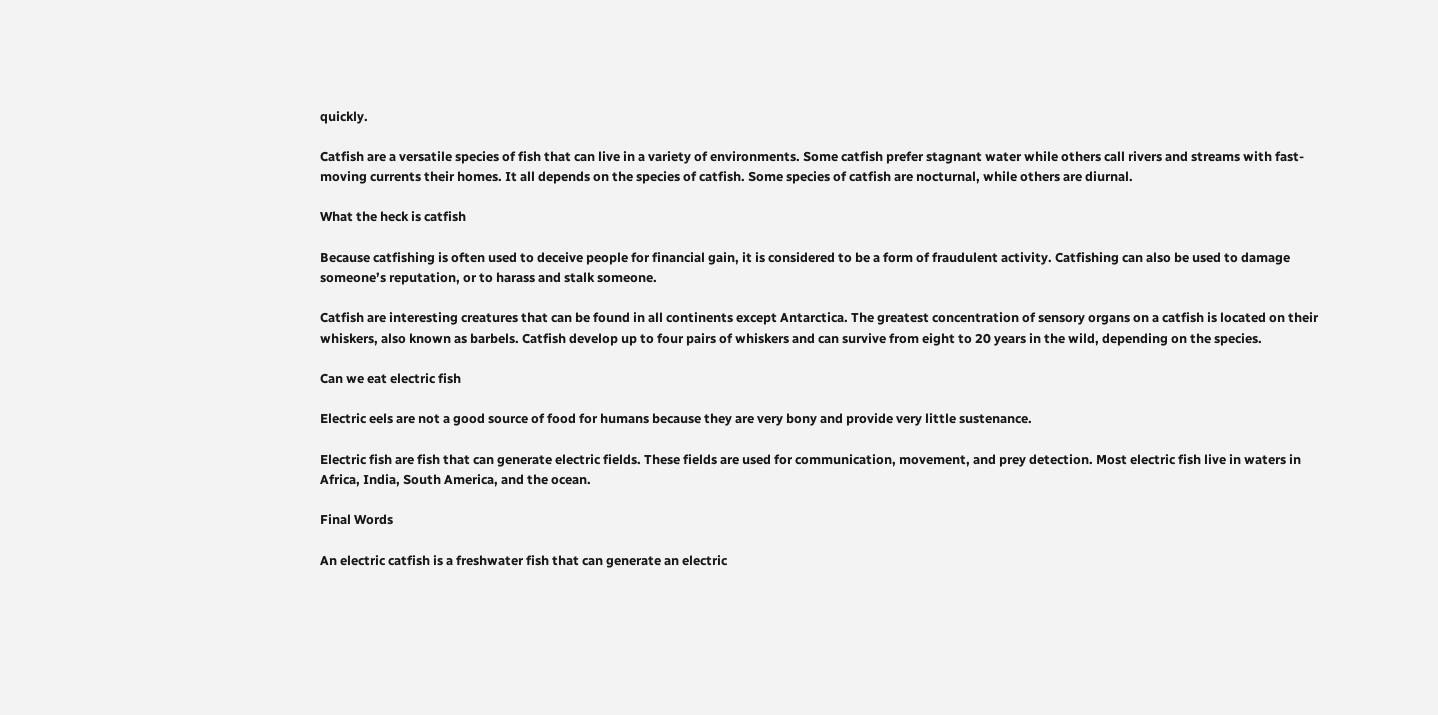quickly.

Catfish are a versatile species of fish that can live in a variety of environments. Some catfish prefer stagnant water while others call rivers and streams with fast-moving currents their homes. It all depends on the species of catfish. Some species of catfish are nocturnal, while others are diurnal.

What the heck is catfish

Because catfishing is often used to deceive people for financial gain, it is considered to be a form of fraudulent activity. Catfishing can also be used to damage someone’s reputation, or to harass and stalk someone.

Catfish are interesting creatures that can be found in all continents except Antarctica. The greatest concentration of sensory organs on a catfish is located on their whiskers, also known as barbels. Catfish develop up to four pairs of whiskers and can survive from eight to 20 years in the wild, depending on the species.

Can we eat electric fish

Electric eels are not a good source of food for humans because they are very bony and provide very little sustenance.

Electric fish are fish that can generate electric fields. These fields are used for communication, movement, and prey detection. Most electric fish live in waters in Africa, India, South America, and the ocean.

Final Words

An electric catfish is a freshwater fish that can generate an electric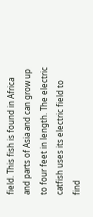field. This fish is found in Africa and parts of Asia and can grow up to four feet in length. The electric catfish uses its electric field to find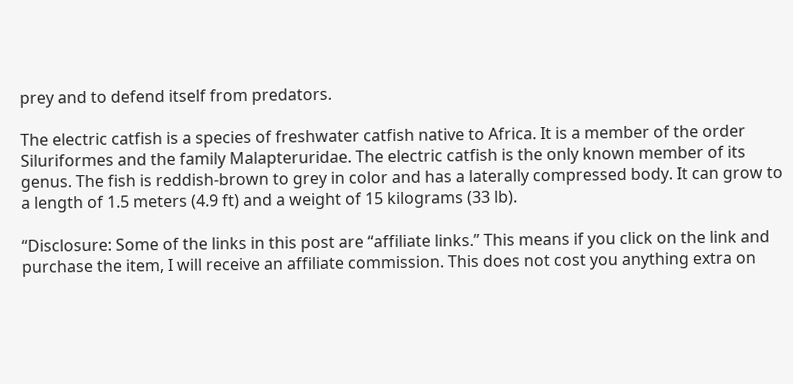prey and to defend itself from predators.

The electric catfish is a species of freshwater catfish native to Africa. It is a member of the order Siluriformes and the family Malapteruridae. The electric catfish is the only known member of its genus. The fish is reddish-brown to grey in color and has a laterally compressed body. It can grow to a length of 1.5 meters (4.9 ft) and a weight of 15 kilograms (33 lb).

“Disclosure: Some of the links in this post are “affiliate links.” This means if you click on the link and purchase the item, I will receive an affiliate commission. This does not cost you anything extra on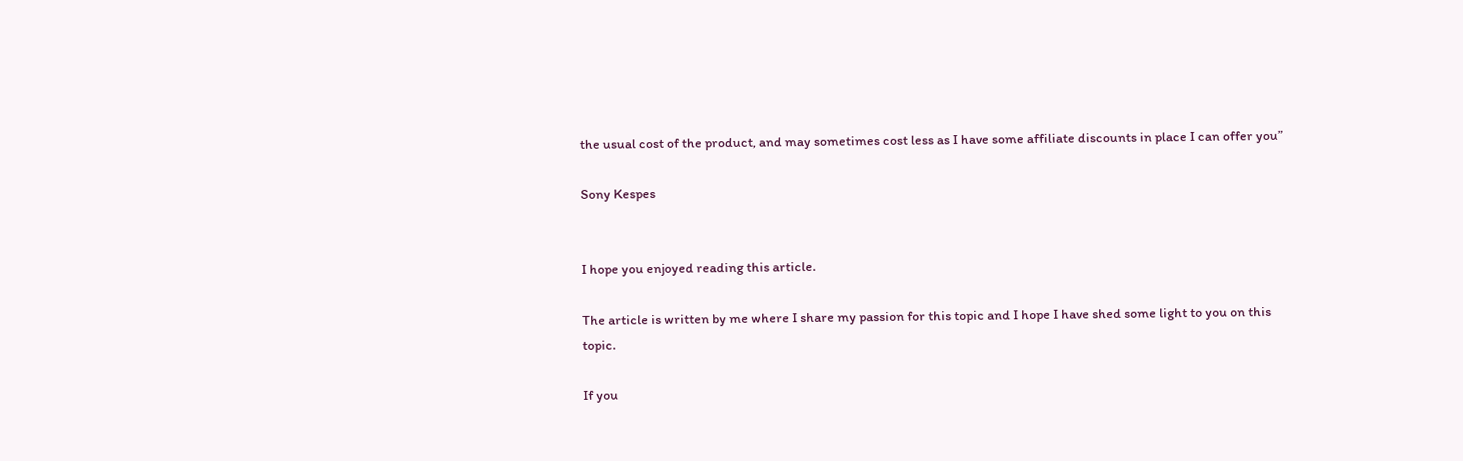the usual cost of the product, and may sometimes cost less as I have some affiliate discounts in place I can offer you”

Sony Kespes


I hope you enjoyed reading this article.

The article is written by me where I share my passion for this topic and I hope I have shed some light to you on this topic.

If you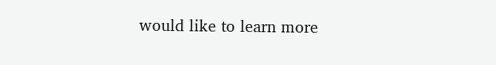would like to learn more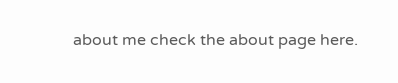about me check the about page here.